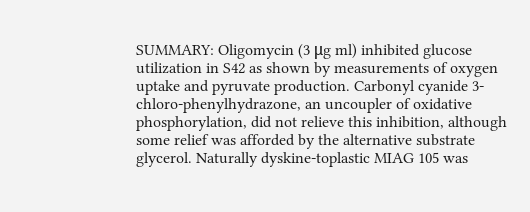SUMMARY: Oligomycin (3 μg ml) inhibited glucose utilization in S42 as shown by measurements of oxygen uptake and pyruvate production. Carbonyl cyanide 3-chloro-phenylhydrazone, an uncoupler of oxidative phosphorylation, did not relieve this inhibition, although some relief was afforded by the alternative substrate glycerol. Naturally dyskine-toplastic MIAG 105 was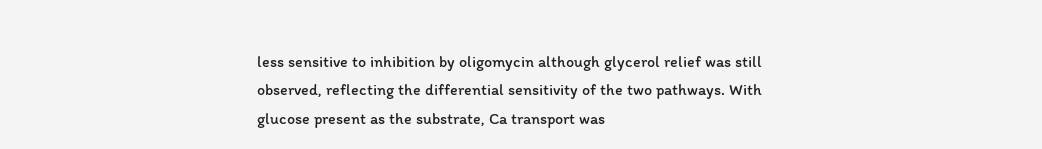less sensitive to inhibition by oligomycin although glycerol relief was still observed, reflecting the differential sensitivity of the two pathways. With glucose present as the substrate, Ca transport was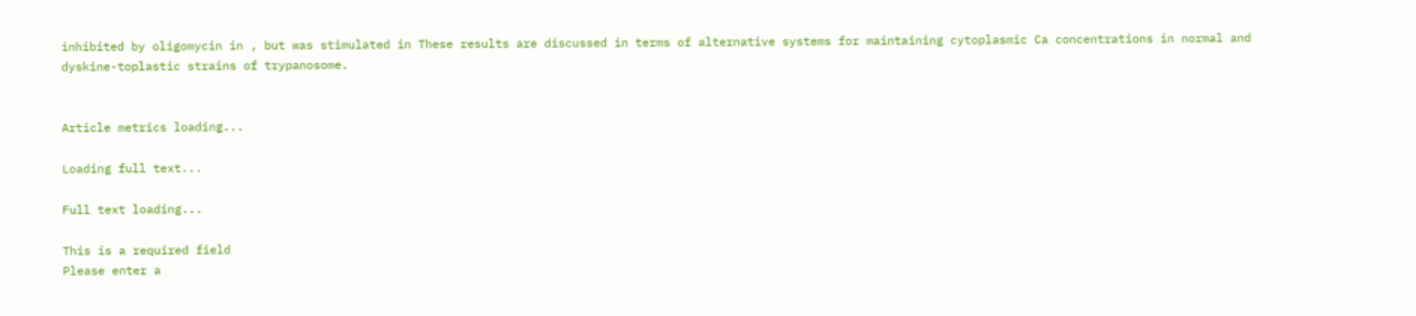inhibited by oligomycin in , but was stimulated in These results are discussed in terms of alternative systems for maintaining cytoplasmic Ca concentrations in normal and dyskine-toplastic strains of trypanosome.


Article metrics loading...

Loading full text...

Full text loading...

This is a required field
Please enter a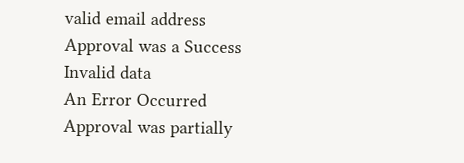valid email address
Approval was a Success
Invalid data
An Error Occurred
Approval was partially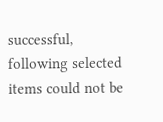successful, following selected items could not be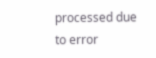processed due to error